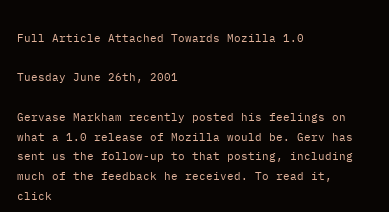Full Article Attached Towards Mozilla 1.0

Tuesday June 26th, 2001

Gervase Markham recently posted his feelings on what a 1.0 release of Mozilla would be. Gerv has sent us the follow-up to that posting, including much of the feedback he received. To read it, click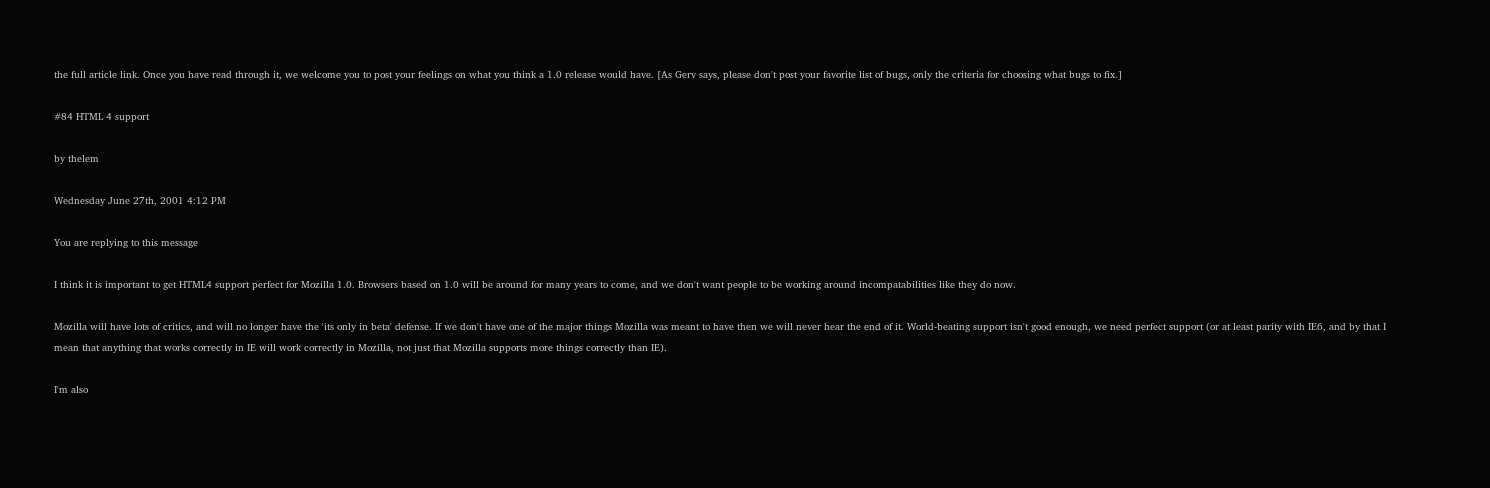the full article link. Once you have read through it, we welcome you to post your feelings on what you think a 1.0 release would have. [As Gerv says, please don't post your favorite list of bugs, only the criteria for choosing what bugs to fix.]

#84 HTML 4 support

by thelem

Wednesday June 27th, 2001 4:12 PM

You are replying to this message

I think it is important to get HTML4 support perfect for Mozilla 1.0. Browsers based on 1.0 will be around for many years to come, and we don't want people to be working around incompatabilities like they do now.

Mozilla will have lots of critics, and will no longer have the 'its only in beta' defense. If we don't have one of the major things Mozilla was meant to have then we will never hear the end of it. World-beating support isn't good enough, we need perfect support (or at least parity with IE6, and by that I mean that anything that works correctly in IE will work correctly in Mozilla, not just that Mozilla supports more things correctly than IE).

I'm also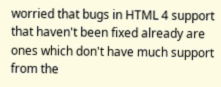worried that bugs in HTML 4 support that haven't been fixed already are ones which don't have much support from the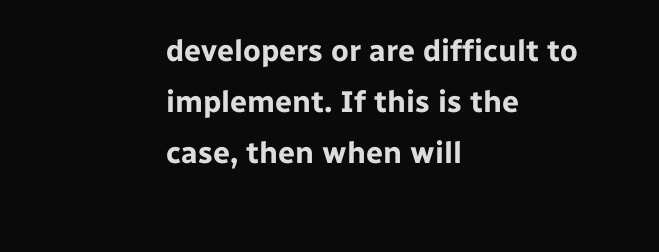developers or are difficult to implement. If this is the case, then when will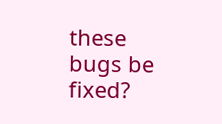these bugs be fixed?